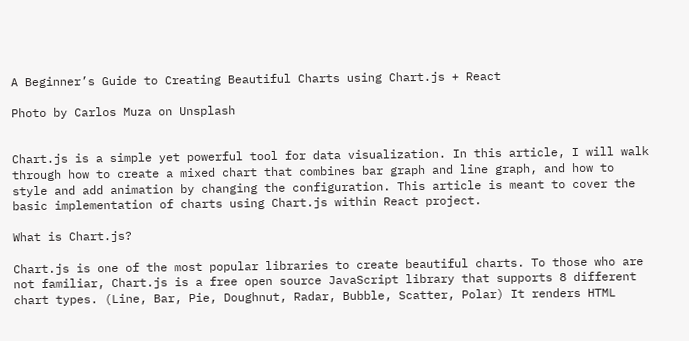A Beginner’s Guide to Creating Beautiful Charts using Chart.js + React

Photo by Carlos Muza on Unsplash


Chart.js is a simple yet powerful tool for data visualization. In this article, I will walk through how to create a mixed chart that combines bar graph and line graph, and how to style and add animation by changing the configuration. This article is meant to cover the basic implementation of charts using Chart.js within React project.

What is Chart.js?

Chart.js is one of the most popular libraries to create beautiful charts. To those who are not familiar, Chart.js is a free open source JavaScript library that supports 8 different chart types. (Line, Bar, Pie, Doughnut, Radar, Bubble, Scatter, Polar) It renders HTML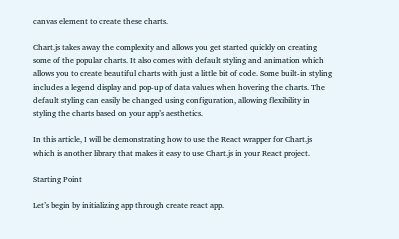canvas element to create these charts.

Chart.js takes away the complexity and allows you get started quickly on creating some of the popular charts. It also comes with default styling and animation which allows you to create beautiful charts with just a little bit of code. Some built-in styling includes a legend display and pop-up of data values when hovering the charts. The default styling can easily be changed using configuration, allowing flexibility in styling the charts based on your app’s aesthetics.

In this article, I will be demonstrating how to use the React wrapper for Chart.js which is another library that makes it easy to use Chart.js in your React project.

Starting Point

Let’s begin by initializing app through create react app.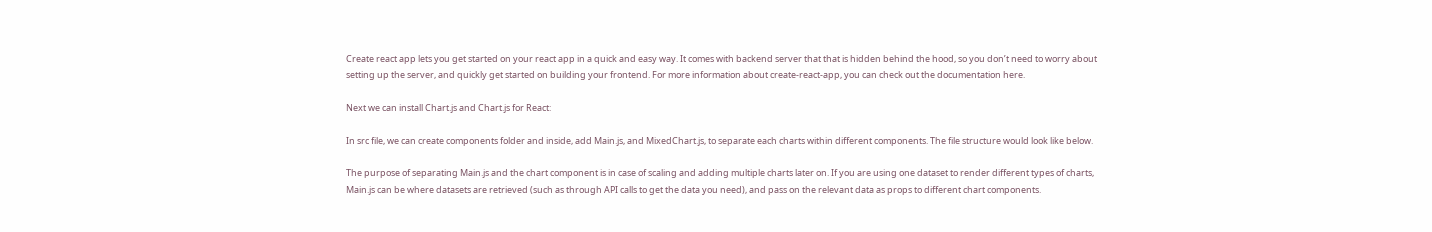Create react app lets you get started on your react app in a quick and easy way. It comes with backend server that that is hidden behind the hood, so you don’t need to worry about setting up the server, and quickly get started on building your frontend. For more information about create-react-app, you can check out the documentation here.

Next we can install Chart.js and Chart.js for React:

In src file, we can create components folder and inside, add Main.js, and MixedChart.js, to separate each charts within different components. The file structure would look like below.

The purpose of separating Main.js and the chart component is in case of scaling and adding multiple charts later on. If you are using one dataset to render different types of charts, Main.js can be where datasets are retrieved (such as through API calls to get the data you need), and pass on the relevant data as props to different chart components.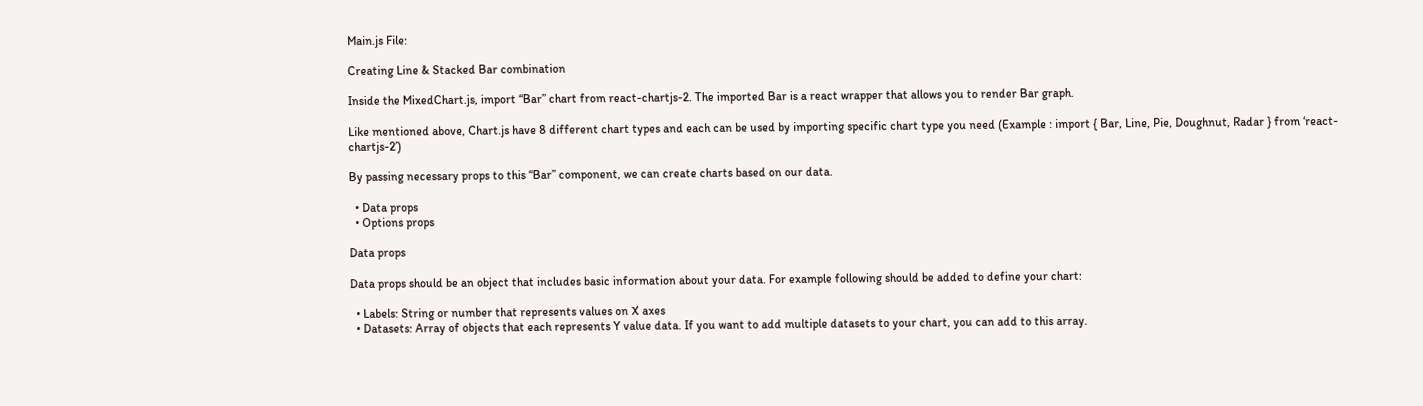Main.js File:

Creating Line & Stacked Bar combination

Inside the MixedChart.js, import “Bar” chart from react-chartjs-2. The imported Bar is a react wrapper that allows you to render Bar graph.

Like mentioned above, Chart.js have 8 different chart types and each can be used by importing specific chart type you need (Example : import { Bar, Line, Pie, Doughnut, Radar } from ‘react-chartjs-2’)

By passing necessary props to this “Bar” component, we can create charts based on our data.

  • Data props
  • Options props

Data props

Data props should be an object that includes basic information about your data. For example following should be added to define your chart:

  • Labels: String or number that represents values on X axes
  • Datasets: Array of objects that each represents Y value data. If you want to add multiple datasets to your chart, you can add to this array.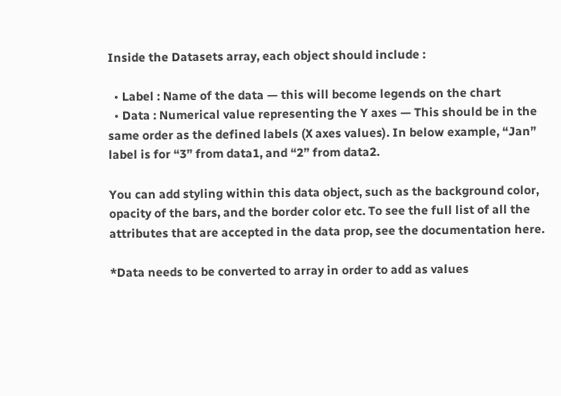Inside the Datasets array, each object should include :

  • Label : Name of the data — this will become legends on the chart
  • Data : Numerical value representing the Y axes — This should be in the same order as the defined labels (X axes values). In below example, “Jan” label is for “3” from data1, and “2” from data2.

You can add styling within this data object, such as the background color, opacity of the bars, and the border color etc. To see the full list of all the attributes that are accepted in the data prop, see the documentation here.

*Data needs to be converted to array in order to add as values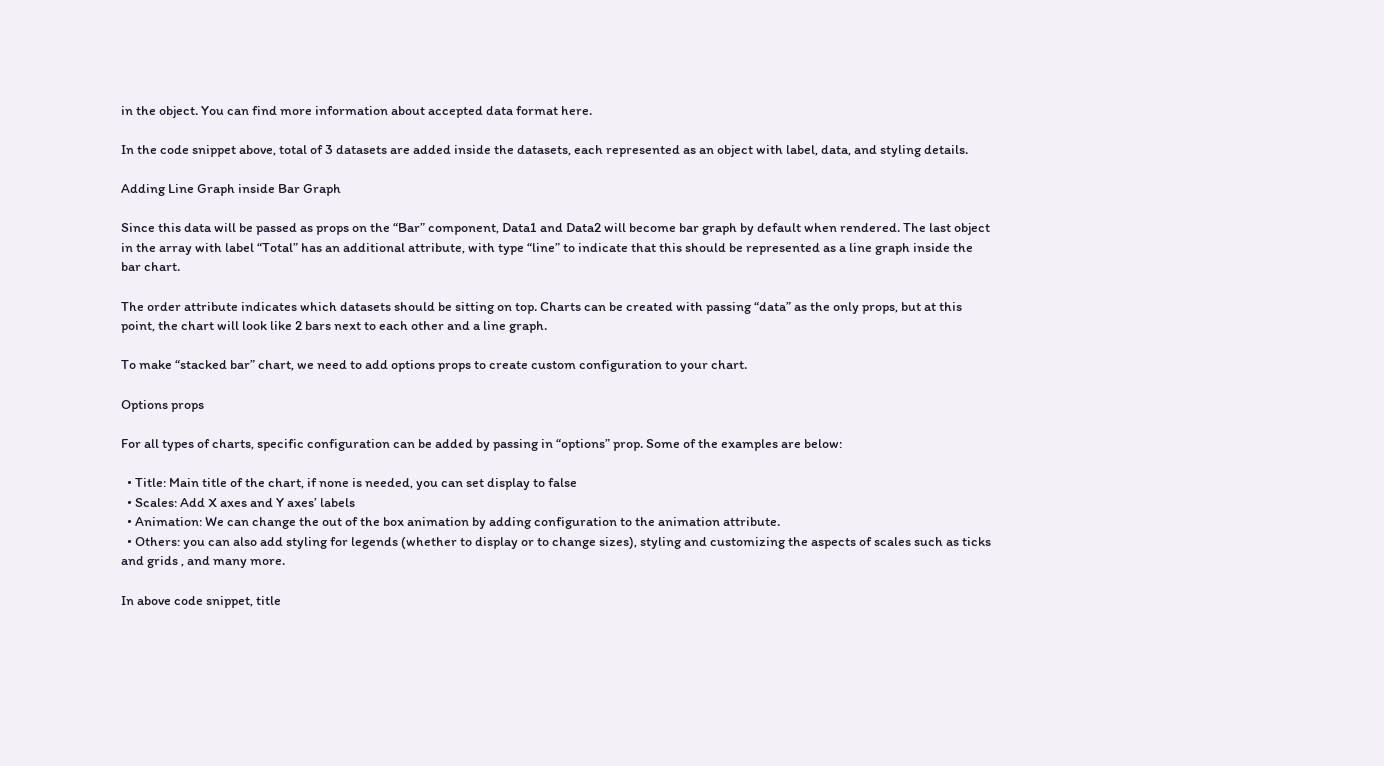in the object. You can find more information about accepted data format here.

In the code snippet above, total of 3 datasets are added inside the datasets, each represented as an object with label, data, and styling details.

Adding Line Graph inside Bar Graph

Since this data will be passed as props on the “Bar” component, Data1 and Data2 will become bar graph by default when rendered. The last object in the array with label “Total” has an additional attribute, with type “line” to indicate that this should be represented as a line graph inside the bar chart.

The order attribute indicates which datasets should be sitting on top. Charts can be created with passing “data” as the only props, but at this point, the chart will look like 2 bars next to each other and a line graph.

To make “stacked bar” chart, we need to add options props to create custom configuration to your chart.

Options props

For all types of charts, specific configuration can be added by passing in “options” prop. Some of the examples are below:

  • Title: Main title of the chart, if none is needed, you can set display to false
  • Scales: Add X axes and Y axes’ labels
  • Animation: We can change the out of the box animation by adding configuration to the animation attribute.
  • Others: you can also add styling for legends (whether to display or to change sizes), styling and customizing the aspects of scales such as ticks and grids , and many more.

In above code snippet, title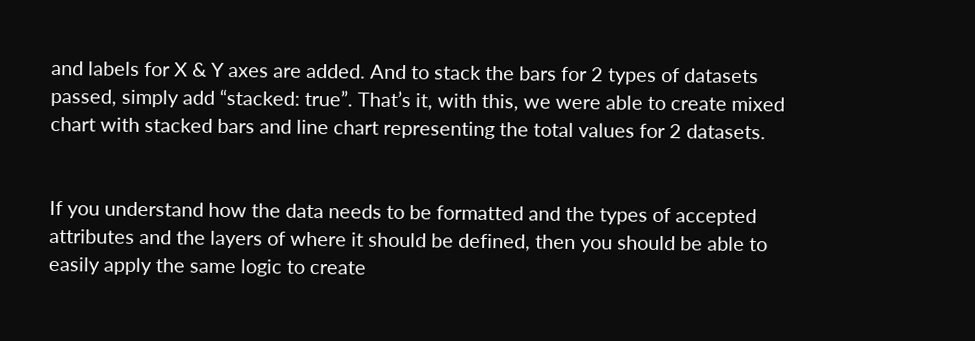and labels for X & Y axes are added. And to stack the bars for 2 types of datasets passed, simply add “stacked: true”. That’s it, with this, we were able to create mixed chart with stacked bars and line chart representing the total values for 2 datasets.


If you understand how the data needs to be formatted and the types of accepted attributes and the layers of where it should be defined, then you should be able to easily apply the same logic to create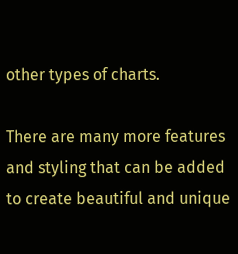other types of charts.

There are many more features and styling that can be added to create beautiful and unique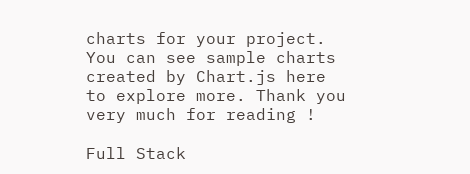charts for your project. You can see sample charts created by Chart.js here to explore more. Thank you very much for reading !

Full Stack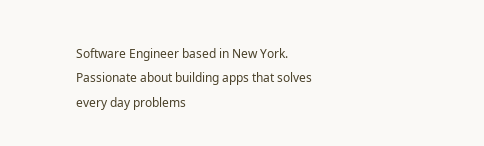Software Engineer based in New York. Passionate about building apps that solves every day problems